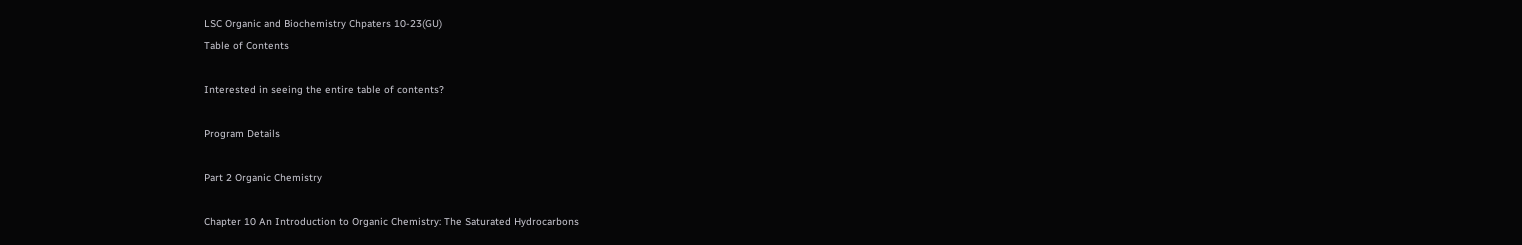LSC Organic and Biochemistry Chpaters 10-23(GU)
Table of Contents

Interested in seeing the entire table of contents?

Program Details

Part 2 Organic Chemistry

Chapter 10 An Introduction to Organic Chemistry: The Saturated Hydrocarbons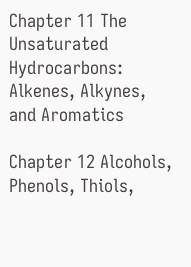Chapter 11 The Unsaturated Hydrocarbons: Alkenes, Alkynes, and Aromatics

Chapter 12 Alcohols, Phenols, Thiols,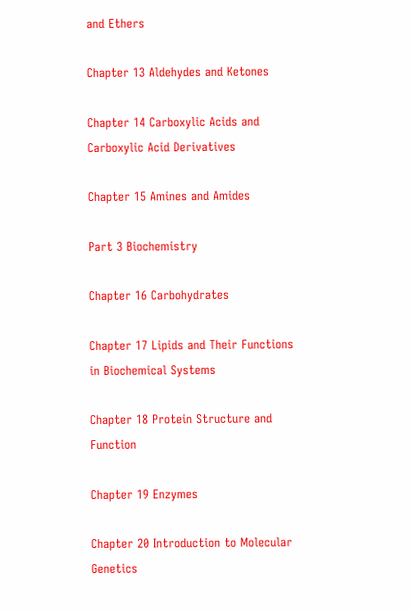and Ethers

Chapter 13 Aldehydes and Ketones

Chapter 14 Carboxylic Acids and Carboxylic Acid Derivatives

Chapter 15 Amines and Amides

Part 3 Biochemistry

Chapter 16 Carbohydrates

Chapter 17 Lipids and Their Functions in Biochemical Systems

Chapter 18 Protein Structure and Function

Chapter 19 Enzymes

Chapter 20 Introduction to Molecular Genetics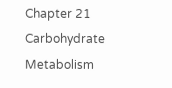Chapter 21 Carbohydrate Metabolism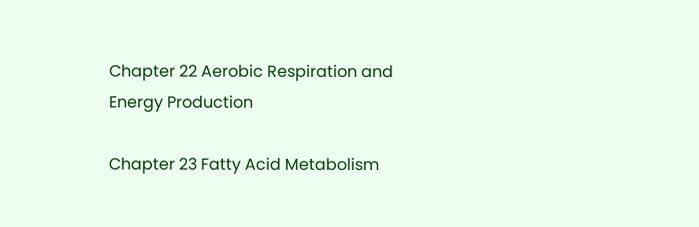Chapter 22 Aerobic Respiration and Energy Production

Chapter 23 Fatty Acid Metabolism